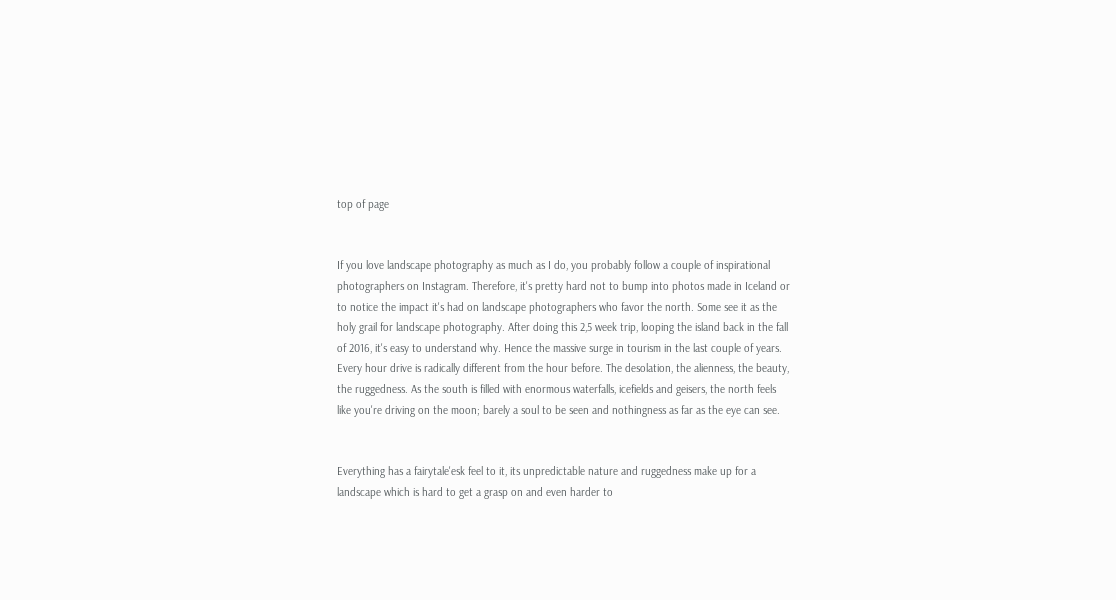top of page


If you love landscape photography as much as I do, you probably follow a couple of inspirational photographers on Instagram. Therefore, it's pretty hard not to bump into photos made in Iceland or to notice the impact it's had on landscape photographers who favor the north. Some see it as the holy grail for landscape photography. After doing this 2,5 week trip, looping the island back in the fall of 2016, it's easy to understand why. Hence the massive surge in tourism in the last couple of years. Every hour drive is radically different from the hour before. The desolation, the alienness, the beauty, the ruggedness. As the south is filled with enormous waterfalls, icefields and geisers, the north feels like you're driving on the moon; barely a soul to be seen and nothingness as far as the eye can see.


Everything has a fairytale'esk feel to it, its unpredictable nature and ruggedness make up for a landscape which is hard to get a grasp on and even harder to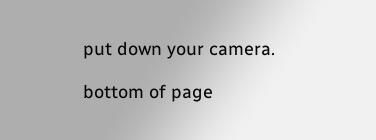put down your camera.

bottom of page